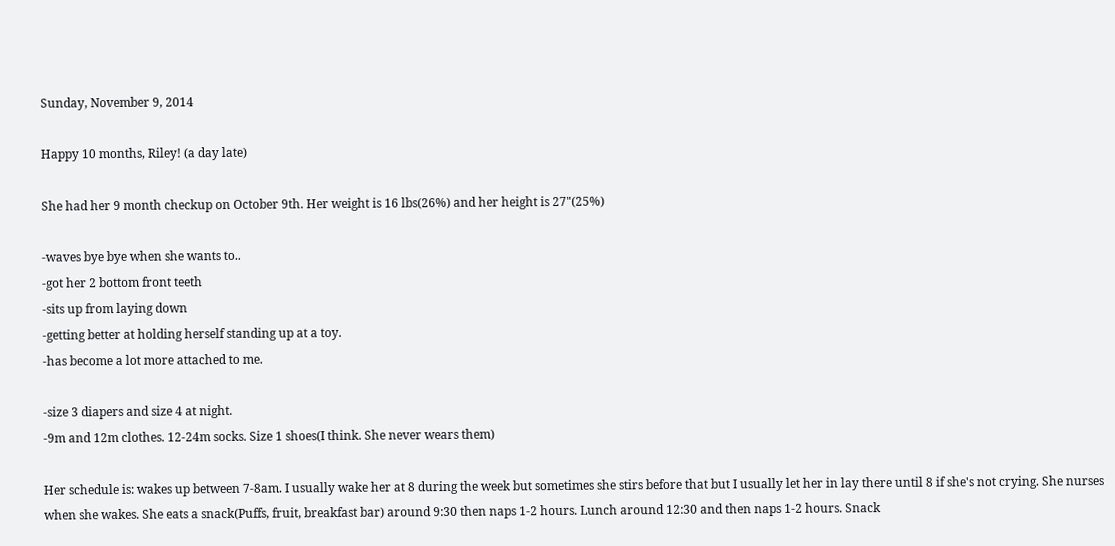Sunday, November 9, 2014

Happy 10 months, Riley! (a day late)

She had her 9 month checkup on October 9th. Her weight is 16 lbs(26%) and her height is 27"(25%)

-waves bye bye when she wants to..
-got her 2 bottom front teeth
-sits up from laying down
-getting better at holding herself standing up at a toy.
-has become a lot more attached to me.

-size 3 diapers and size 4 at night.
-9m and 12m clothes. 12-24m socks. Size 1 shoes(I think. She never wears them)

Her schedule is: wakes up between 7-8am. I usually wake her at 8 during the week but sometimes she stirs before that but I usually let her in lay there until 8 if she's not crying. She nurses when she wakes. She eats a snack(Puffs, fruit, breakfast bar) around 9:30 then naps 1-2 hours. Lunch around 12:30 and then naps 1-2 hours. Snack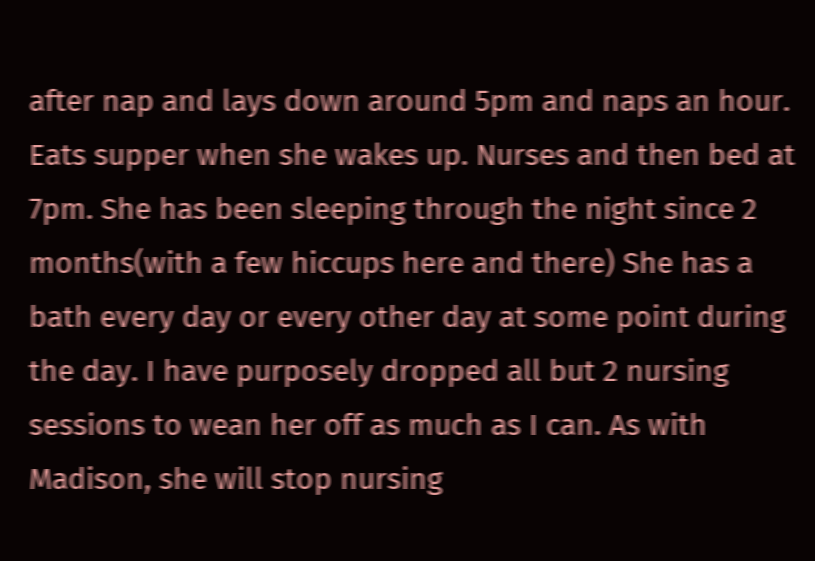after nap and lays down around 5pm and naps an hour. Eats supper when she wakes up. Nurses and then bed at 7pm. She has been sleeping through the night since 2 months(with a few hiccups here and there) She has a bath every day or every other day at some point during the day. I have purposely dropped all but 2 nursing sessions to wean her off as much as I can. As with Madison, she will stop nursing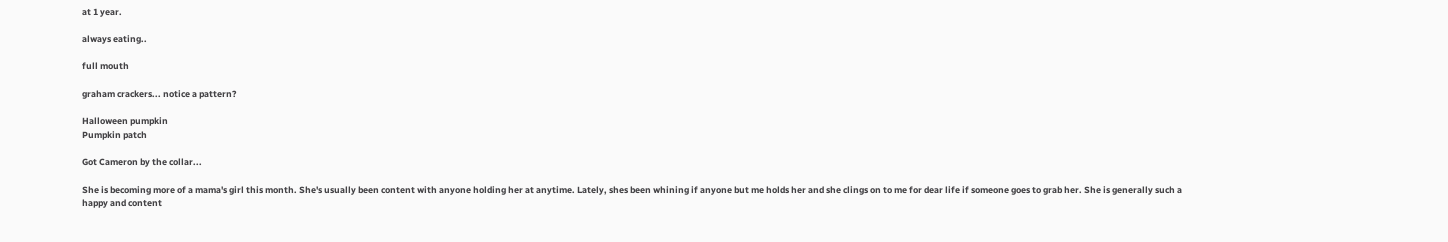at 1 year.

always eating..

full mouth

graham crackers... notice a pattern?

Halloween pumpkin
Pumpkin patch

Got Cameron by the collar...

She is becoming more of a mama's girl this month. She's usually been content with anyone holding her at anytime. Lately, shes been whining if anyone but me holds her and she clings on to me for dear life if someone goes to grab her. She is generally such a happy and content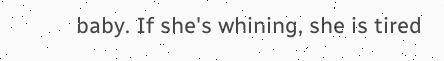baby. If she's whining, she is tired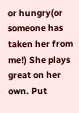or hungry(or someone has taken her from me!) She plays great on her own. Put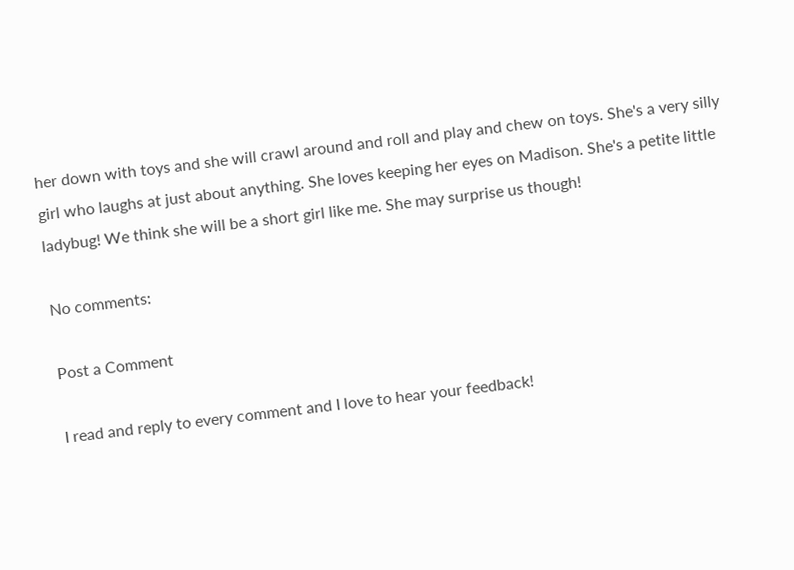her down with toys and she will crawl around and roll and play and chew on toys. She's a very silly girl who laughs at just about anything. She loves keeping her eyes on Madison. She's a petite little ladybug! We think she will be a short girl like me. She may surprise us though!

No comments:

Post a Comment

I read and reply to every comment and I love to hear your feedback!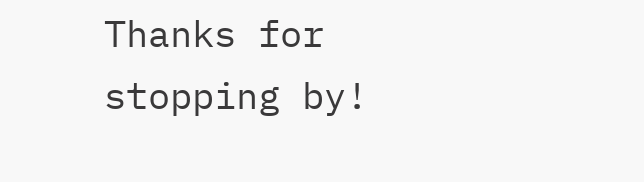Thanks for stopping by!